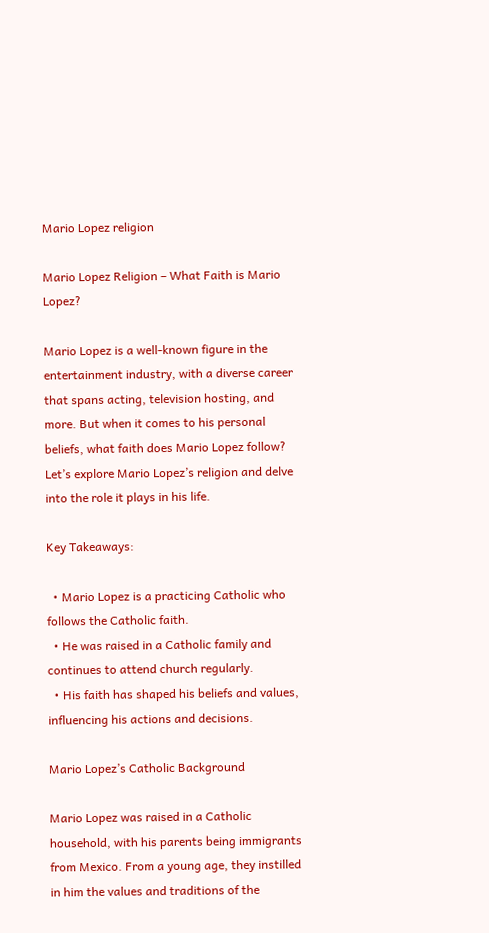Mario Lopez religion

Mario Lopez Religion – What Faith is Mario Lopez?

Mario Lopez is a well-known figure in the entertainment industry, with a diverse career that spans acting, television hosting, and more. But when it comes to his personal beliefs, what faith does Mario Lopez follow? Let’s explore Mario Lopez’s religion and delve into the role it plays in his life.

Key Takeaways:

  • Mario Lopez is a practicing Catholic who follows the Catholic faith.
  • He was raised in a Catholic family and continues to attend church regularly.
  • His faith has shaped his beliefs and values, influencing his actions and decisions.

Mario Lopez’s Catholic Background

Mario Lopez was raised in a Catholic household, with his parents being immigrants from Mexico. From a young age, they instilled in him the values and traditions of the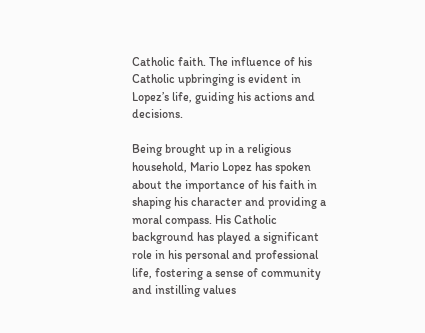Catholic faith. The influence of his Catholic upbringing is evident in Lopez’s life, guiding his actions and decisions.

Being brought up in a religious household, Mario Lopez has spoken about the importance of his faith in shaping his character and providing a moral compass. His Catholic background has played a significant role in his personal and professional life, fostering a sense of community and instilling values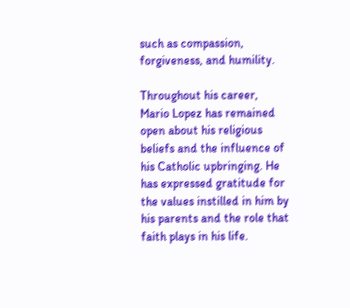such as compassion, forgiveness, and humility.

Throughout his career, Mario Lopez has remained open about his religious beliefs and the influence of his Catholic upbringing. He has expressed gratitude for the values instilled in him by his parents and the role that faith plays in his life.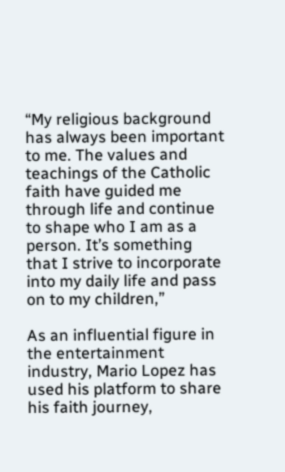“My religious background has always been important to me. The values and teachings of the Catholic faith have guided me through life and continue to shape who I am as a person. It’s something that I strive to incorporate into my daily life and pass on to my children,”

As an influential figure in the entertainment industry, Mario Lopez has used his platform to share his faith journey,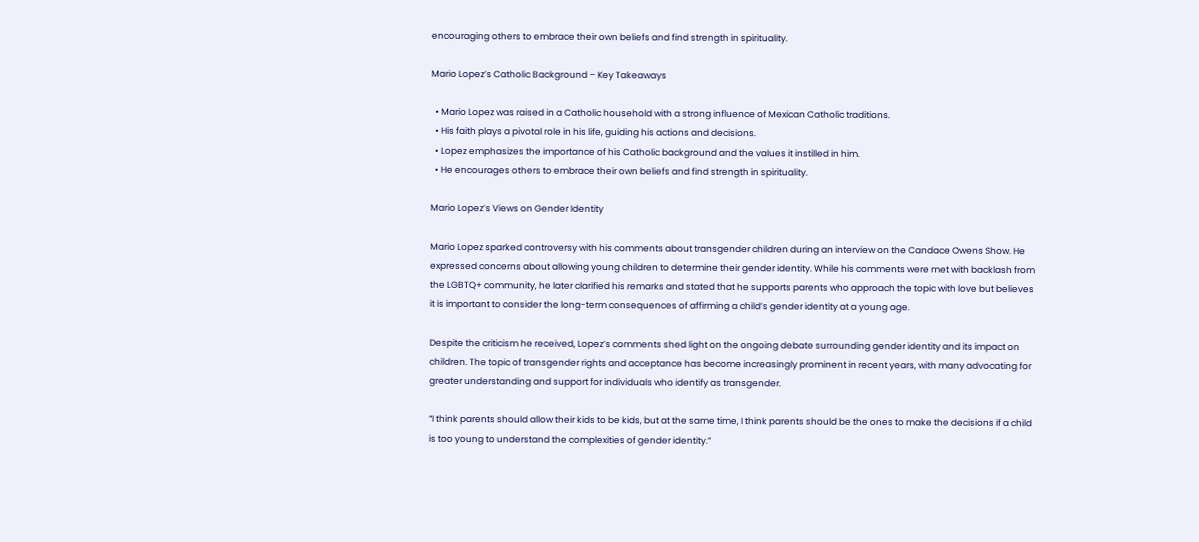encouraging others to embrace their own beliefs and find strength in spirituality.

Mario Lopez’s Catholic Background – Key Takeaways

  • Mario Lopez was raised in a Catholic household with a strong influence of Mexican Catholic traditions.
  • His faith plays a pivotal role in his life, guiding his actions and decisions.
  • Lopez emphasizes the importance of his Catholic background and the values it instilled in him.
  • He encourages others to embrace their own beliefs and find strength in spirituality.

Mario Lopez’s Views on Gender Identity

Mario Lopez sparked controversy with his comments about transgender children during an interview on the Candace Owens Show. He expressed concerns about allowing young children to determine their gender identity. While his comments were met with backlash from the LGBTQ+ community, he later clarified his remarks and stated that he supports parents who approach the topic with love but believes it is important to consider the long-term consequences of affirming a child’s gender identity at a young age.

Despite the criticism he received, Lopez’s comments shed light on the ongoing debate surrounding gender identity and its impact on children. The topic of transgender rights and acceptance has become increasingly prominent in recent years, with many advocating for greater understanding and support for individuals who identify as transgender.

“I think parents should allow their kids to be kids, but at the same time, I think parents should be the ones to make the decisions if a child is too young to understand the complexities of gender identity.”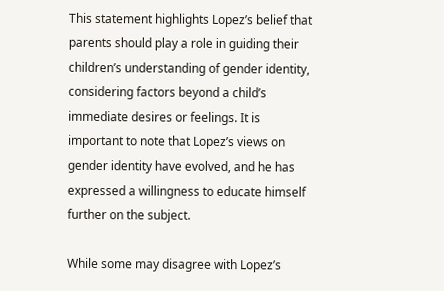This statement highlights Lopez’s belief that parents should play a role in guiding their children’s understanding of gender identity, considering factors beyond a child’s immediate desires or feelings. It is important to note that Lopez’s views on gender identity have evolved, and he has expressed a willingness to educate himself further on the subject.

While some may disagree with Lopez’s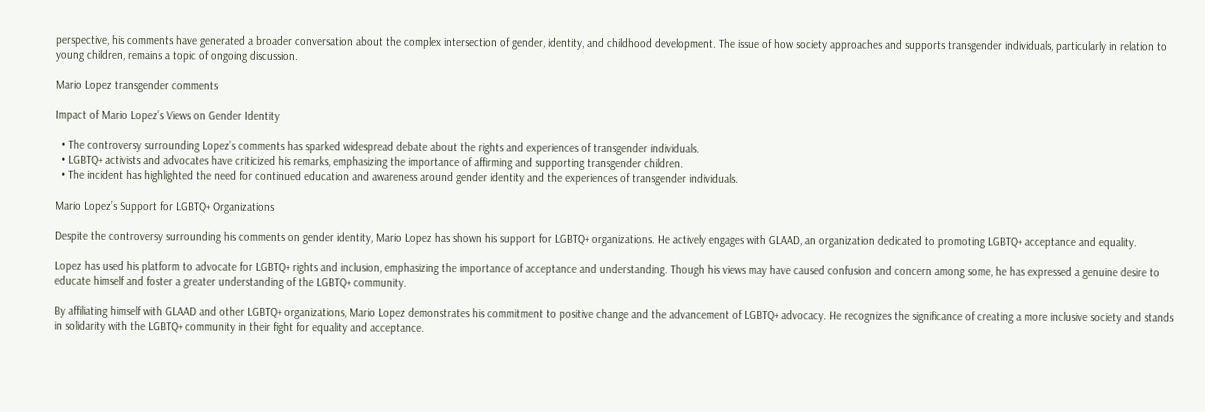perspective, his comments have generated a broader conversation about the complex intersection of gender, identity, and childhood development. The issue of how society approaches and supports transgender individuals, particularly in relation to young children, remains a topic of ongoing discussion.

Mario Lopez transgender comments

Impact of Mario Lopez’s Views on Gender Identity

  • The controversy surrounding Lopez’s comments has sparked widespread debate about the rights and experiences of transgender individuals.
  • LGBTQ+ activists and advocates have criticized his remarks, emphasizing the importance of affirming and supporting transgender children.
  • The incident has highlighted the need for continued education and awareness around gender identity and the experiences of transgender individuals.

Mario Lopez’s Support for LGBTQ+ Organizations

Despite the controversy surrounding his comments on gender identity, Mario Lopez has shown his support for LGBTQ+ organizations. He actively engages with GLAAD, an organization dedicated to promoting LGBTQ+ acceptance and equality.

Lopez has used his platform to advocate for LGBTQ+ rights and inclusion, emphasizing the importance of acceptance and understanding. Though his views may have caused confusion and concern among some, he has expressed a genuine desire to educate himself and foster a greater understanding of the LGBTQ+ community.

By affiliating himself with GLAAD and other LGBTQ+ organizations, Mario Lopez demonstrates his commitment to positive change and the advancement of LGBTQ+ advocacy. He recognizes the significance of creating a more inclusive society and stands in solidarity with the LGBTQ+ community in their fight for equality and acceptance.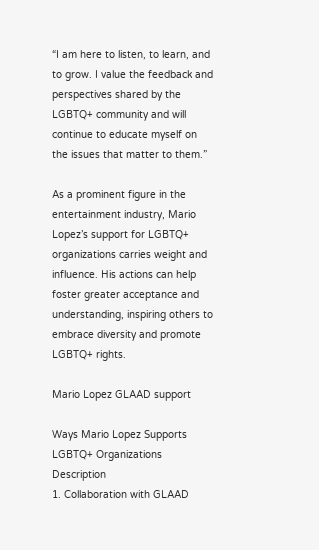“I am here to listen, to learn, and to grow. I value the feedback and perspectives shared by the LGBTQ+ community and will continue to educate myself on the issues that matter to them.”

As a prominent figure in the entertainment industry, Mario Lopez’s support for LGBTQ+ organizations carries weight and influence. His actions can help foster greater acceptance and understanding, inspiring others to embrace diversity and promote LGBTQ+ rights.

Mario Lopez GLAAD support

Ways Mario Lopez Supports LGBTQ+ Organizations Description
1. Collaboration with GLAAD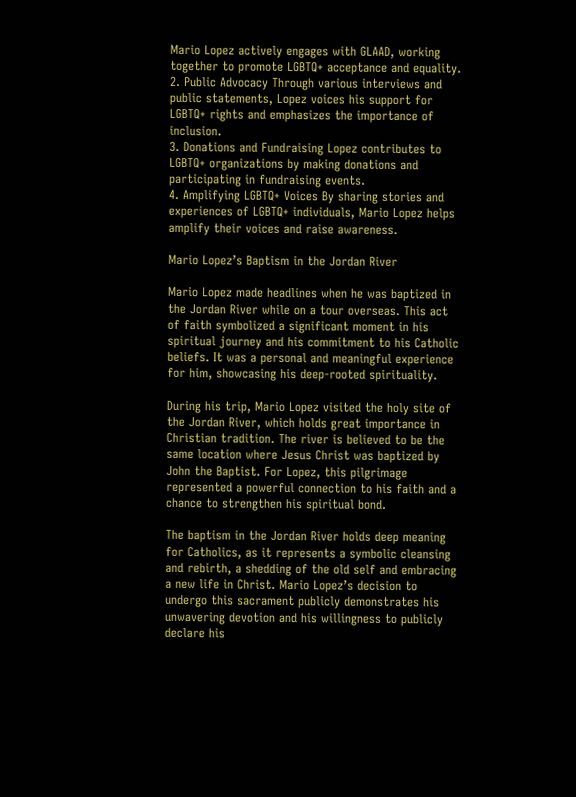Mario Lopez actively engages with GLAAD, working together to promote LGBTQ+ acceptance and equality.
2. Public Advocacy Through various interviews and public statements, Lopez voices his support for LGBTQ+ rights and emphasizes the importance of inclusion.
3. Donations and Fundraising Lopez contributes to LGBTQ+ organizations by making donations and participating in fundraising events.
4. Amplifying LGBTQ+ Voices By sharing stories and experiences of LGBTQ+ individuals, Mario Lopez helps amplify their voices and raise awareness.

Mario Lopez’s Baptism in the Jordan River

Mario Lopez made headlines when he was baptized in the Jordan River while on a tour overseas. This act of faith symbolized a significant moment in his spiritual journey and his commitment to his Catholic beliefs. It was a personal and meaningful experience for him, showcasing his deep-rooted spirituality.

During his trip, Mario Lopez visited the holy site of the Jordan River, which holds great importance in Christian tradition. The river is believed to be the same location where Jesus Christ was baptized by John the Baptist. For Lopez, this pilgrimage represented a powerful connection to his faith and a chance to strengthen his spiritual bond.

The baptism in the Jordan River holds deep meaning for Catholics, as it represents a symbolic cleansing and rebirth, a shedding of the old self and embracing a new life in Christ. Mario Lopez’s decision to undergo this sacrament publicly demonstrates his unwavering devotion and his willingness to publicly declare his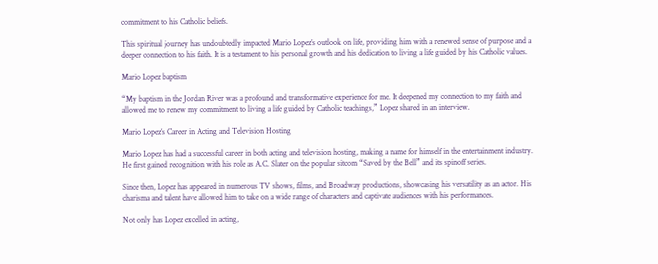commitment to his Catholic beliefs.

This spiritual journey has undoubtedly impacted Mario Lopez’s outlook on life, providing him with a renewed sense of purpose and a deeper connection to his faith. It is a testament to his personal growth and his dedication to living a life guided by his Catholic values.

Mario Lopez baptism

“My baptism in the Jordan River was a profound and transformative experience for me. It deepened my connection to my faith and allowed me to renew my commitment to living a life guided by Catholic teachings,” Lopez shared in an interview.

Mario Lopez’s Career in Acting and Television Hosting

Mario Lopez has had a successful career in both acting and television hosting, making a name for himself in the entertainment industry. He first gained recognition with his role as A.C. Slater on the popular sitcom “Saved by the Bell” and its spinoff series.

Since then, Lopez has appeared in numerous TV shows, films, and Broadway productions, showcasing his versatility as an actor. His charisma and talent have allowed him to take on a wide range of characters and captivate audiences with his performances.

Not only has Lopez excelled in acting,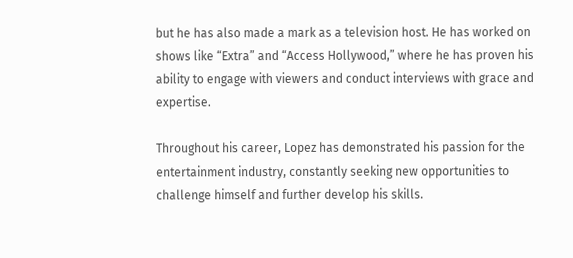but he has also made a mark as a television host. He has worked on shows like “Extra” and “Access Hollywood,” where he has proven his ability to engage with viewers and conduct interviews with grace and expertise.

Throughout his career, Lopez has demonstrated his passion for the entertainment industry, constantly seeking new opportunities to challenge himself and further develop his skills.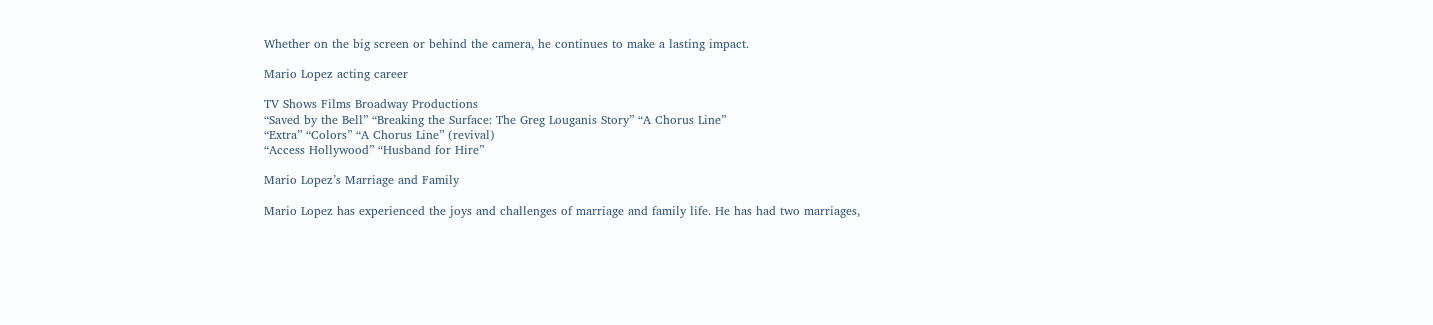Whether on the big screen or behind the camera, he continues to make a lasting impact.

Mario Lopez acting career

TV Shows Films Broadway Productions
“Saved by the Bell” “Breaking the Surface: The Greg Louganis Story” “A Chorus Line”
“Extra” “Colors” “A Chorus Line” (revival)
“Access Hollywood” “Husband for Hire”

Mario Lopez’s Marriage and Family

Mario Lopez has experienced the joys and challenges of marriage and family life. He has had two marriages,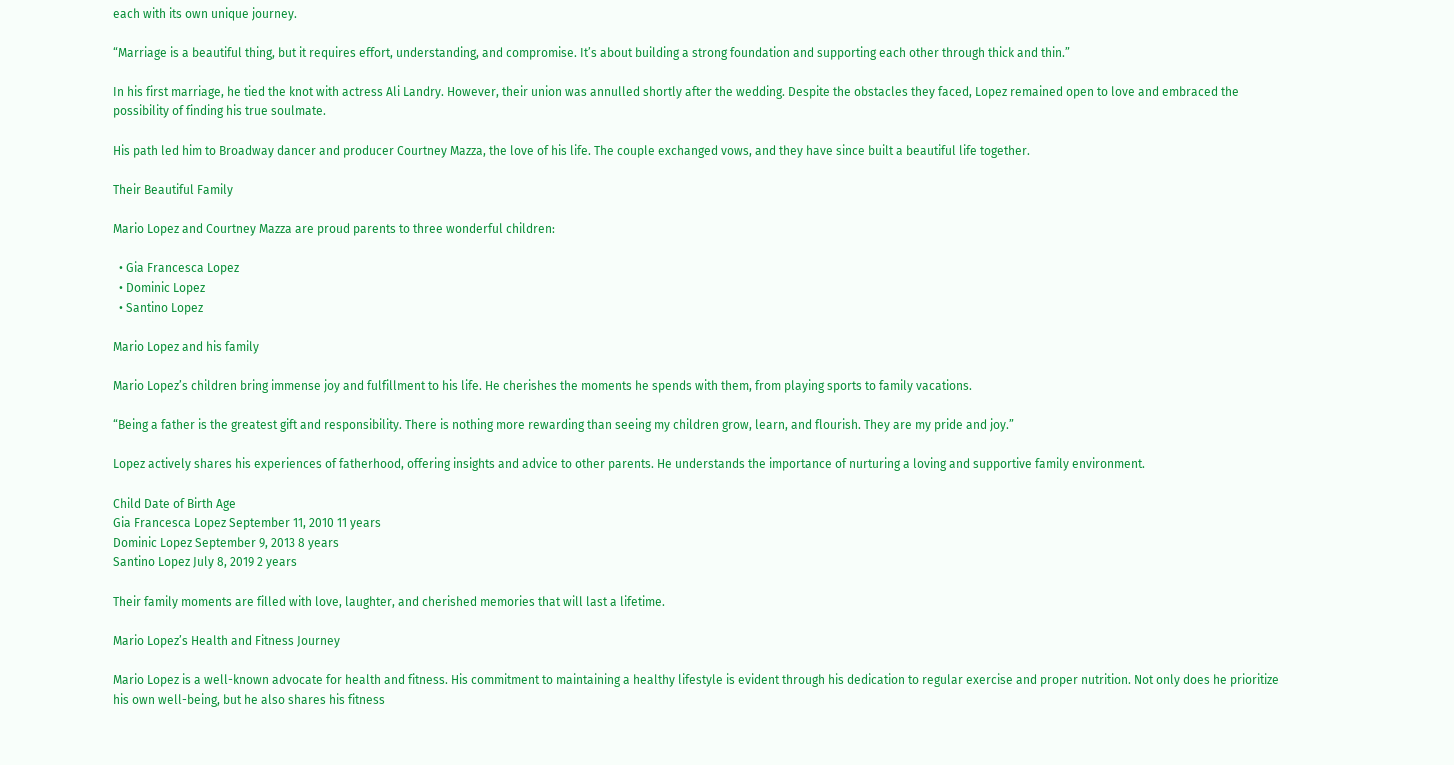each with its own unique journey.

“Marriage is a beautiful thing, but it requires effort, understanding, and compromise. It’s about building a strong foundation and supporting each other through thick and thin.”

In his first marriage, he tied the knot with actress Ali Landry. However, their union was annulled shortly after the wedding. Despite the obstacles they faced, Lopez remained open to love and embraced the possibility of finding his true soulmate.

His path led him to Broadway dancer and producer Courtney Mazza, the love of his life. The couple exchanged vows, and they have since built a beautiful life together.

Their Beautiful Family

Mario Lopez and Courtney Mazza are proud parents to three wonderful children:

  • Gia Francesca Lopez
  • Dominic Lopez
  • Santino Lopez

Mario Lopez and his family

Mario Lopez’s children bring immense joy and fulfillment to his life. He cherishes the moments he spends with them, from playing sports to family vacations.

“Being a father is the greatest gift and responsibility. There is nothing more rewarding than seeing my children grow, learn, and flourish. They are my pride and joy.”

Lopez actively shares his experiences of fatherhood, offering insights and advice to other parents. He understands the importance of nurturing a loving and supportive family environment.

Child Date of Birth Age
Gia Francesca Lopez September 11, 2010 11 years
Dominic Lopez September 9, 2013 8 years
Santino Lopez July 8, 2019 2 years

Their family moments are filled with love, laughter, and cherished memories that will last a lifetime.

Mario Lopez’s Health and Fitness Journey

Mario Lopez is a well-known advocate for health and fitness. His commitment to maintaining a healthy lifestyle is evident through his dedication to regular exercise and proper nutrition. Not only does he prioritize his own well-being, but he also shares his fitness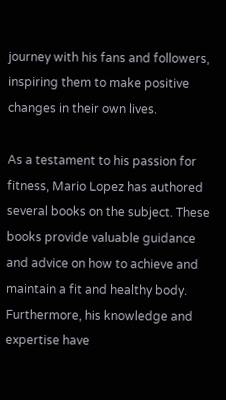journey with his fans and followers, inspiring them to make positive changes in their own lives.

As a testament to his passion for fitness, Mario Lopez has authored several books on the subject. These books provide valuable guidance and advice on how to achieve and maintain a fit and healthy body. Furthermore, his knowledge and expertise have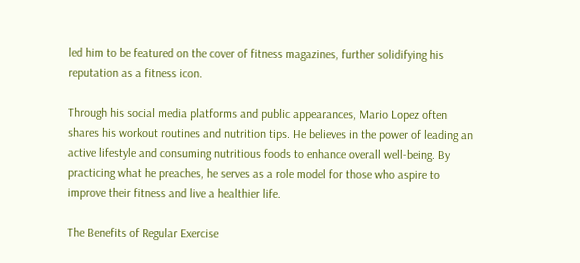led him to be featured on the cover of fitness magazines, further solidifying his reputation as a fitness icon.

Through his social media platforms and public appearances, Mario Lopez often shares his workout routines and nutrition tips. He believes in the power of leading an active lifestyle and consuming nutritious foods to enhance overall well-being. By practicing what he preaches, he serves as a role model for those who aspire to improve their fitness and live a healthier life.

The Benefits of Regular Exercise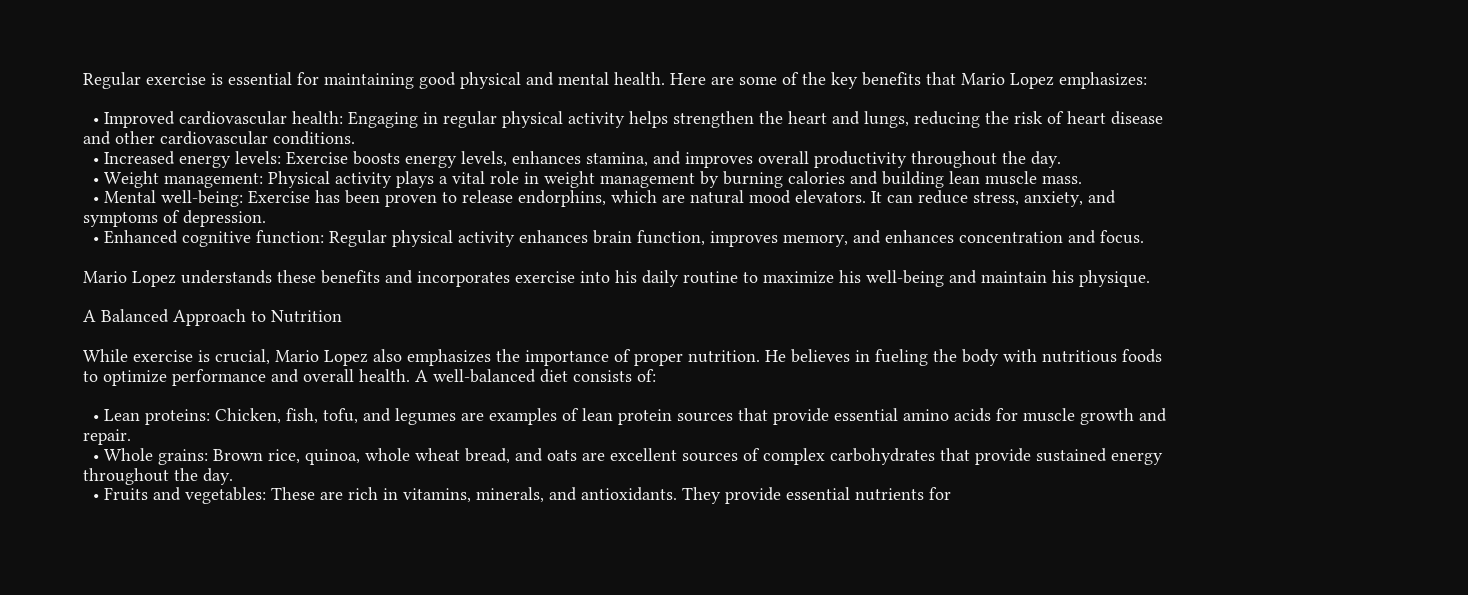Regular exercise is essential for maintaining good physical and mental health. Here are some of the key benefits that Mario Lopez emphasizes:

  • Improved cardiovascular health: Engaging in regular physical activity helps strengthen the heart and lungs, reducing the risk of heart disease and other cardiovascular conditions.
  • Increased energy levels: Exercise boosts energy levels, enhances stamina, and improves overall productivity throughout the day.
  • Weight management: Physical activity plays a vital role in weight management by burning calories and building lean muscle mass.
  • Mental well-being: Exercise has been proven to release endorphins, which are natural mood elevators. It can reduce stress, anxiety, and symptoms of depression.
  • Enhanced cognitive function: Regular physical activity enhances brain function, improves memory, and enhances concentration and focus.

Mario Lopez understands these benefits and incorporates exercise into his daily routine to maximize his well-being and maintain his physique.

A Balanced Approach to Nutrition

While exercise is crucial, Mario Lopez also emphasizes the importance of proper nutrition. He believes in fueling the body with nutritious foods to optimize performance and overall health. A well-balanced diet consists of:

  • Lean proteins: Chicken, fish, tofu, and legumes are examples of lean protein sources that provide essential amino acids for muscle growth and repair.
  • Whole grains: Brown rice, quinoa, whole wheat bread, and oats are excellent sources of complex carbohydrates that provide sustained energy throughout the day.
  • Fruits and vegetables: These are rich in vitamins, minerals, and antioxidants. They provide essential nutrients for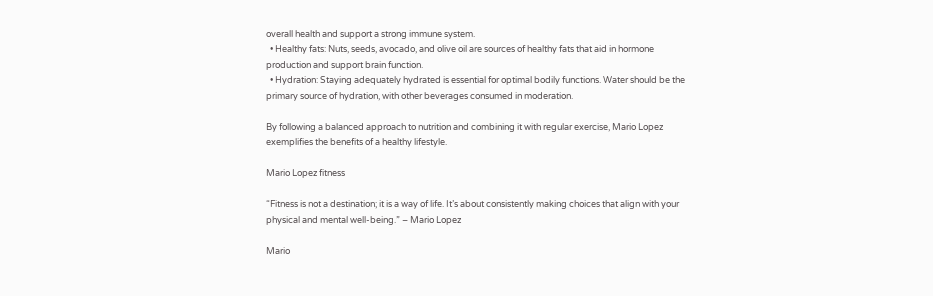overall health and support a strong immune system.
  • Healthy fats: Nuts, seeds, avocado, and olive oil are sources of healthy fats that aid in hormone production and support brain function.
  • Hydration: Staying adequately hydrated is essential for optimal bodily functions. Water should be the primary source of hydration, with other beverages consumed in moderation.

By following a balanced approach to nutrition and combining it with regular exercise, Mario Lopez exemplifies the benefits of a healthy lifestyle.

Mario Lopez fitness

“Fitness is not a destination; it is a way of life. It’s about consistently making choices that align with your physical and mental well-being.” – Mario Lopez

Mario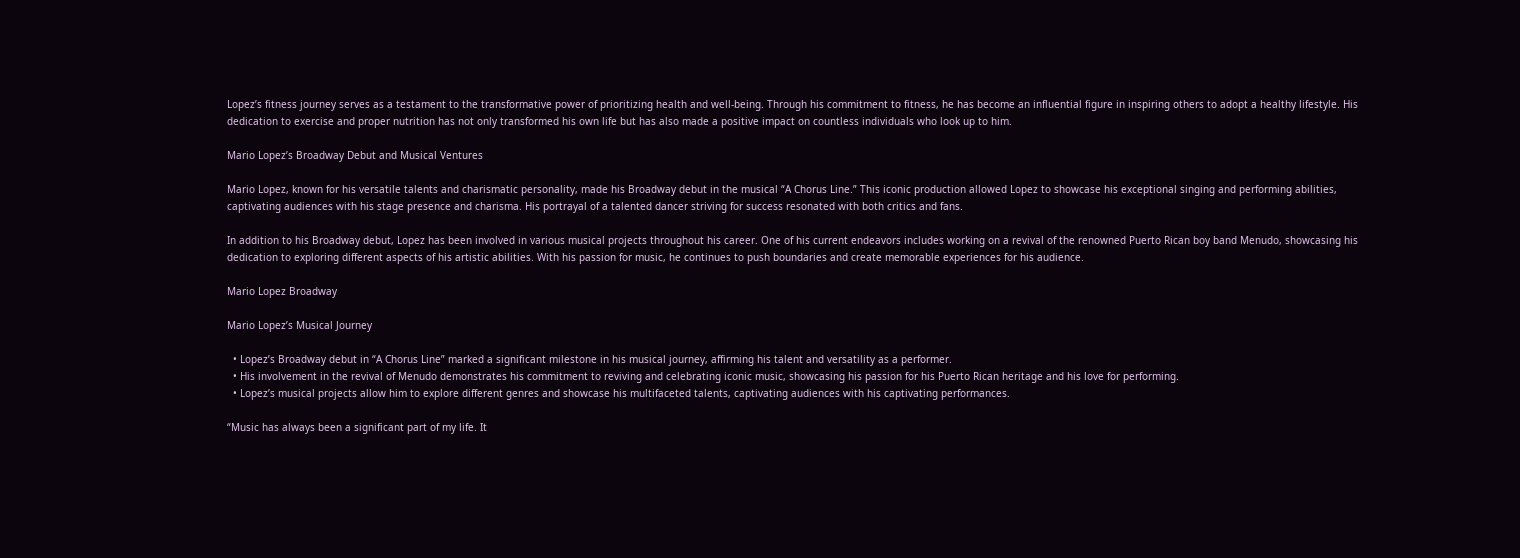Lopez’s fitness journey serves as a testament to the transformative power of prioritizing health and well-being. Through his commitment to fitness, he has become an influential figure in inspiring others to adopt a healthy lifestyle. His dedication to exercise and proper nutrition has not only transformed his own life but has also made a positive impact on countless individuals who look up to him.

Mario Lopez’s Broadway Debut and Musical Ventures

Mario Lopez, known for his versatile talents and charismatic personality, made his Broadway debut in the musical “A Chorus Line.” This iconic production allowed Lopez to showcase his exceptional singing and performing abilities, captivating audiences with his stage presence and charisma. His portrayal of a talented dancer striving for success resonated with both critics and fans.

In addition to his Broadway debut, Lopez has been involved in various musical projects throughout his career. One of his current endeavors includes working on a revival of the renowned Puerto Rican boy band Menudo, showcasing his dedication to exploring different aspects of his artistic abilities. With his passion for music, he continues to push boundaries and create memorable experiences for his audience.

Mario Lopez Broadway

Mario Lopez’s Musical Journey

  • Lopez’s Broadway debut in “A Chorus Line” marked a significant milestone in his musical journey, affirming his talent and versatility as a performer.
  • His involvement in the revival of Menudo demonstrates his commitment to reviving and celebrating iconic music, showcasing his passion for his Puerto Rican heritage and his love for performing.
  • Lopez’s musical projects allow him to explore different genres and showcase his multifaceted talents, captivating audiences with his captivating performances.

“Music has always been a significant part of my life. It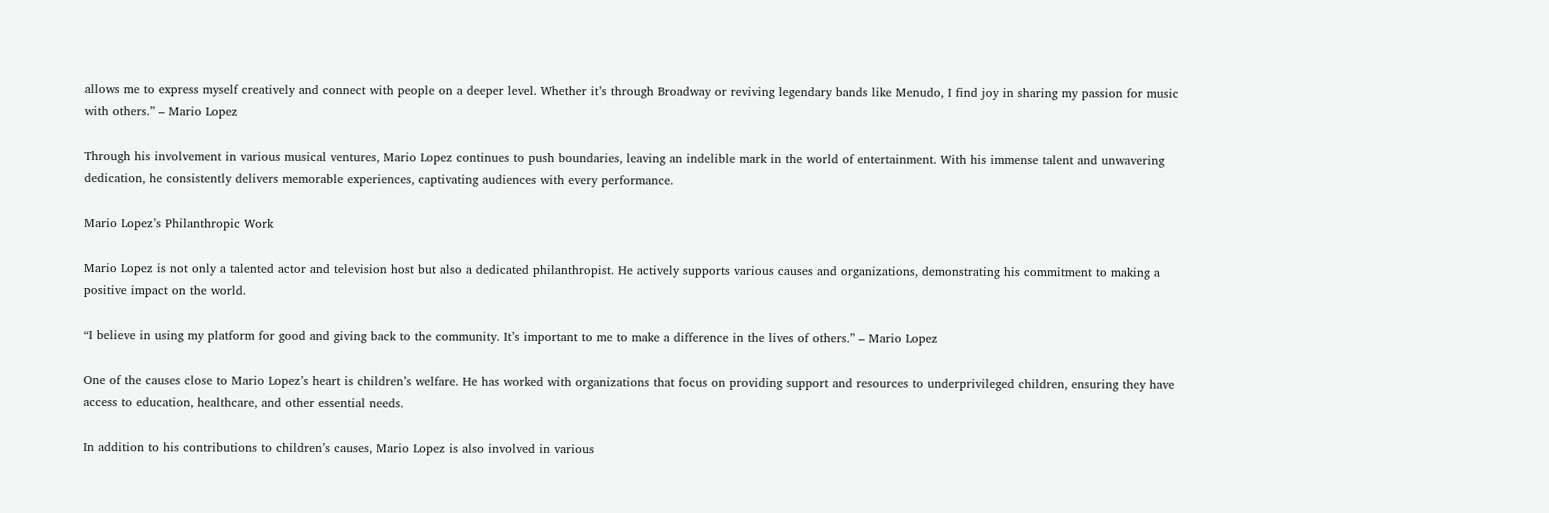allows me to express myself creatively and connect with people on a deeper level. Whether it’s through Broadway or reviving legendary bands like Menudo, I find joy in sharing my passion for music with others.” – Mario Lopez

Through his involvement in various musical ventures, Mario Lopez continues to push boundaries, leaving an indelible mark in the world of entertainment. With his immense talent and unwavering dedication, he consistently delivers memorable experiences, captivating audiences with every performance.

Mario Lopez’s Philanthropic Work

Mario Lopez is not only a talented actor and television host but also a dedicated philanthropist. He actively supports various causes and organizations, demonstrating his commitment to making a positive impact on the world.

“I believe in using my platform for good and giving back to the community. It’s important to me to make a difference in the lives of others.” – Mario Lopez

One of the causes close to Mario Lopez’s heart is children’s welfare. He has worked with organizations that focus on providing support and resources to underprivileged children, ensuring they have access to education, healthcare, and other essential needs.

In addition to his contributions to children’s causes, Mario Lopez is also involved in various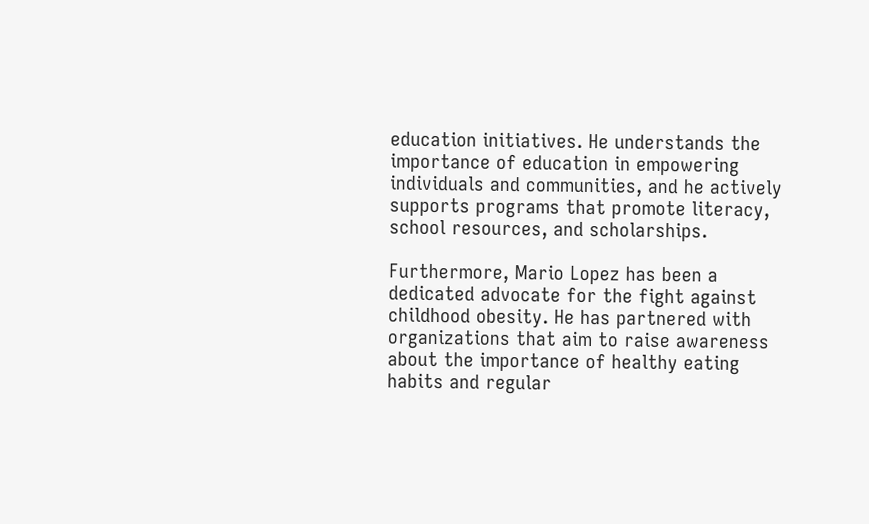education initiatives. He understands the importance of education in empowering individuals and communities, and he actively supports programs that promote literacy, school resources, and scholarships.

Furthermore, Mario Lopez has been a dedicated advocate for the fight against childhood obesity. He has partnered with organizations that aim to raise awareness about the importance of healthy eating habits and regular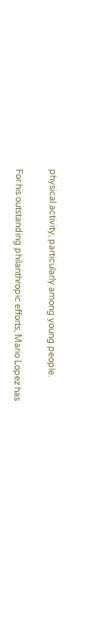physical activity, particularly among young people.

For his outstanding philanthropic efforts, Mario Lopez has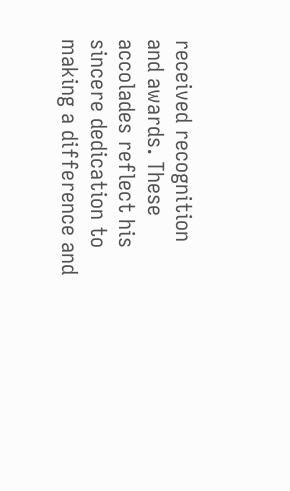received recognition and awards. These accolades reflect his sincere dedication to making a difference and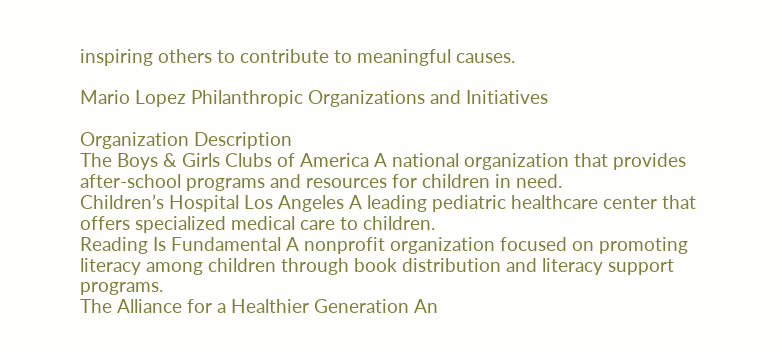inspiring others to contribute to meaningful causes.

Mario Lopez Philanthropic Organizations and Initiatives

Organization Description
The Boys & Girls Clubs of America A national organization that provides after-school programs and resources for children in need.
Children’s Hospital Los Angeles A leading pediatric healthcare center that offers specialized medical care to children.
Reading Is Fundamental A nonprofit organization focused on promoting literacy among children through book distribution and literacy support programs.
The Alliance for a Healthier Generation An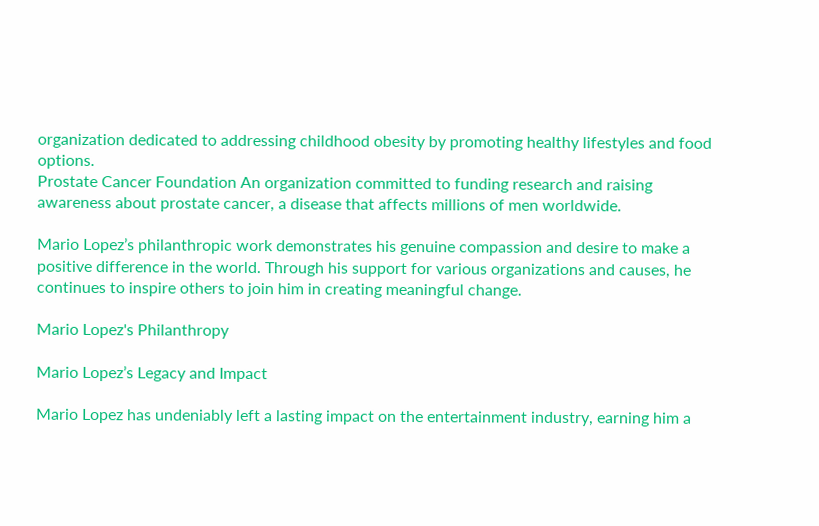organization dedicated to addressing childhood obesity by promoting healthy lifestyles and food options.
Prostate Cancer Foundation An organization committed to funding research and raising awareness about prostate cancer, a disease that affects millions of men worldwide.

Mario Lopez’s philanthropic work demonstrates his genuine compassion and desire to make a positive difference in the world. Through his support for various organizations and causes, he continues to inspire others to join him in creating meaningful change.

Mario Lopez's Philanthropy

Mario Lopez’s Legacy and Impact

Mario Lopez has undeniably left a lasting impact on the entertainment industry, earning him a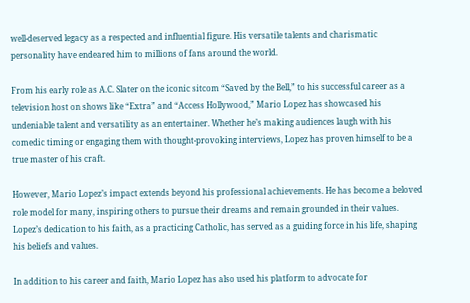well-deserved legacy as a respected and influential figure. His versatile talents and charismatic personality have endeared him to millions of fans around the world.

From his early role as A.C. Slater on the iconic sitcom “Saved by the Bell,” to his successful career as a television host on shows like “Extra” and “Access Hollywood,” Mario Lopez has showcased his undeniable talent and versatility as an entertainer. Whether he’s making audiences laugh with his comedic timing or engaging them with thought-provoking interviews, Lopez has proven himself to be a true master of his craft.

However, Mario Lopez’s impact extends beyond his professional achievements. He has become a beloved role model for many, inspiring others to pursue their dreams and remain grounded in their values. Lopez’s dedication to his faith, as a practicing Catholic, has served as a guiding force in his life, shaping his beliefs and values.

In addition to his career and faith, Mario Lopez has also used his platform to advocate for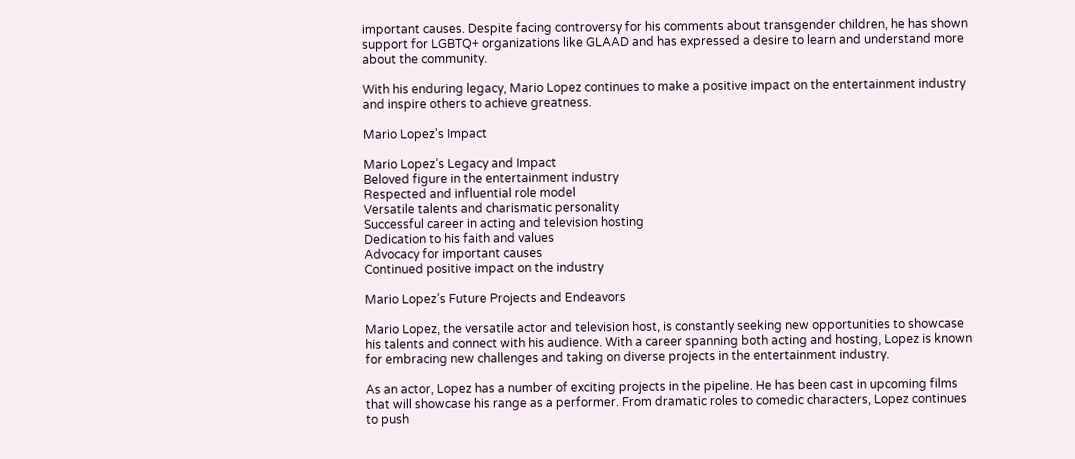important causes. Despite facing controversy for his comments about transgender children, he has shown support for LGBTQ+ organizations like GLAAD and has expressed a desire to learn and understand more about the community.

With his enduring legacy, Mario Lopez continues to make a positive impact on the entertainment industry and inspire others to achieve greatness.

Mario Lopez's Impact

Mario Lopez’s Legacy and Impact
Beloved figure in the entertainment industry
Respected and influential role model
Versatile talents and charismatic personality
Successful career in acting and television hosting
Dedication to his faith and values
Advocacy for important causes
Continued positive impact on the industry

Mario Lopez’s Future Projects and Endeavors

Mario Lopez, the versatile actor and television host, is constantly seeking new opportunities to showcase his talents and connect with his audience. With a career spanning both acting and hosting, Lopez is known for embracing new challenges and taking on diverse projects in the entertainment industry.

As an actor, Lopez has a number of exciting projects in the pipeline. He has been cast in upcoming films that will showcase his range as a performer. From dramatic roles to comedic characters, Lopez continues to push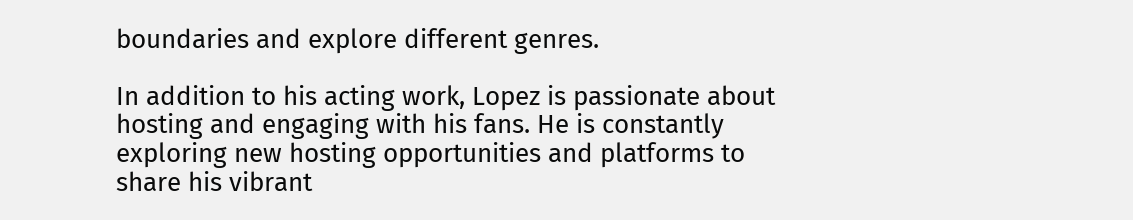boundaries and explore different genres.

In addition to his acting work, Lopez is passionate about hosting and engaging with his fans. He is constantly exploring new hosting opportunities and platforms to share his vibrant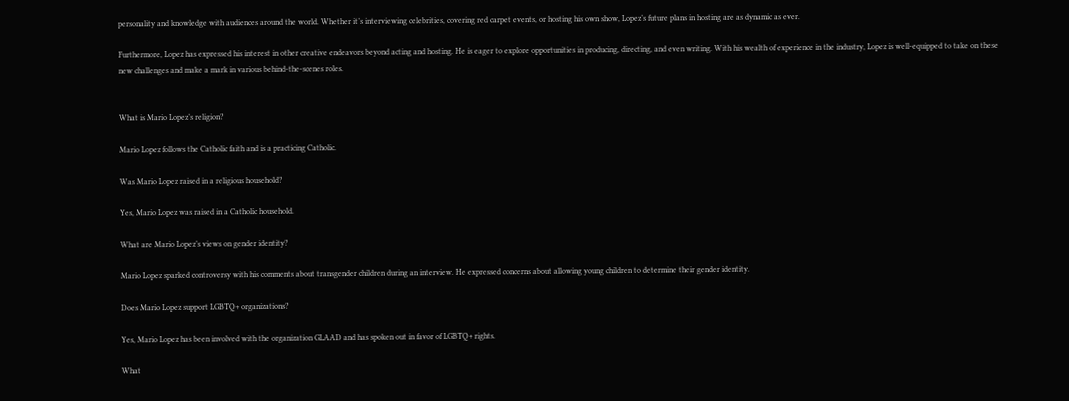personality and knowledge with audiences around the world. Whether it’s interviewing celebrities, covering red carpet events, or hosting his own show, Lopez’s future plans in hosting are as dynamic as ever.

Furthermore, Lopez has expressed his interest in other creative endeavors beyond acting and hosting. He is eager to explore opportunities in producing, directing, and even writing. With his wealth of experience in the industry, Lopez is well-equipped to take on these new challenges and make a mark in various behind-the-scenes roles.


What is Mario Lopez’s religion?

Mario Lopez follows the Catholic faith and is a practicing Catholic.

Was Mario Lopez raised in a religious household?

Yes, Mario Lopez was raised in a Catholic household.

What are Mario Lopez’s views on gender identity?

Mario Lopez sparked controversy with his comments about transgender children during an interview. He expressed concerns about allowing young children to determine their gender identity.

Does Mario Lopez support LGBTQ+ organizations?

Yes, Mario Lopez has been involved with the organization GLAAD and has spoken out in favor of LGBTQ+ rights.

What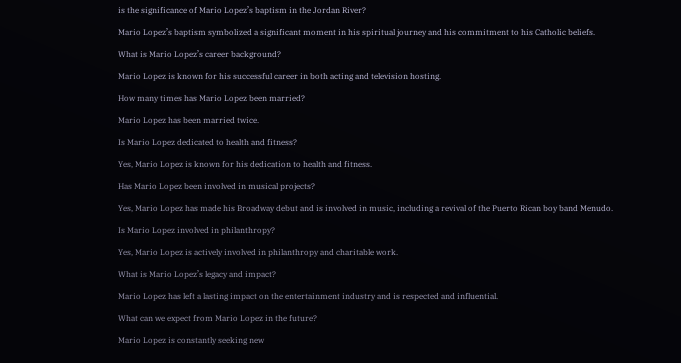is the significance of Mario Lopez’s baptism in the Jordan River?

Mario Lopez’s baptism symbolized a significant moment in his spiritual journey and his commitment to his Catholic beliefs.

What is Mario Lopez’s career background?

Mario Lopez is known for his successful career in both acting and television hosting.

How many times has Mario Lopez been married?

Mario Lopez has been married twice.

Is Mario Lopez dedicated to health and fitness?

Yes, Mario Lopez is known for his dedication to health and fitness.

Has Mario Lopez been involved in musical projects?

Yes, Mario Lopez has made his Broadway debut and is involved in music, including a revival of the Puerto Rican boy band Menudo.

Is Mario Lopez involved in philanthropy?

Yes, Mario Lopez is actively involved in philanthropy and charitable work.

What is Mario Lopez’s legacy and impact?

Mario Lopez has left a lasting impact on the entertainment industry and is respected and influential.

What can we expect from Mario Lopez in the future?

Mario Lopez is constantly seeking new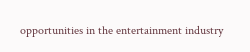opportunities in the entertainment industry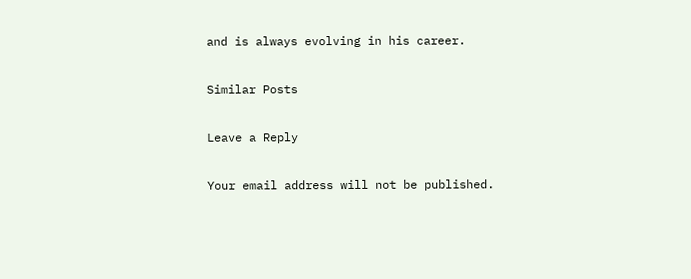and is always evolving in his career.

Similar Posts

Leave a Reply

Your email address will not be published.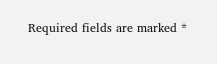Required fields are marked *